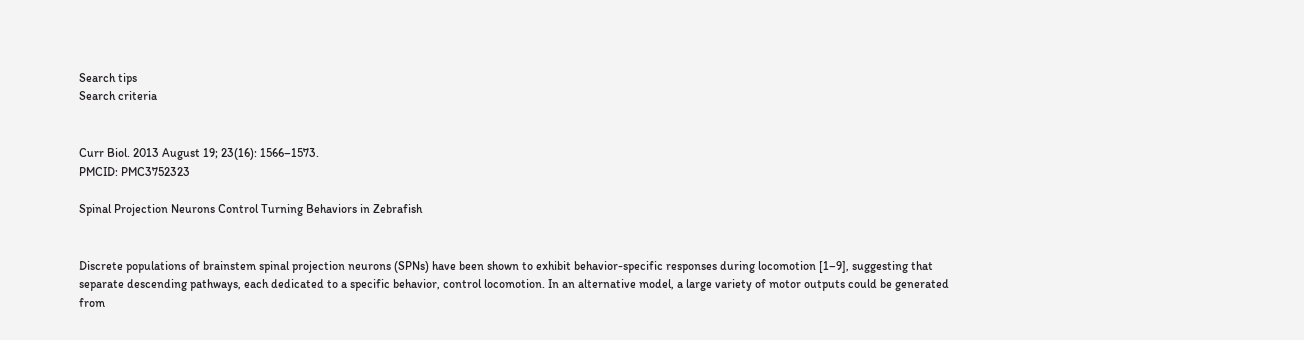Search tips
Search criteria


Curr Biol. 2013 August 19; 23(16): 1566–1573.
PMCID: PMC3752323

Spinal Projection Neurons Control Turning Behaviors in Zebrafish


Discrete populations of brainstem spinal projection neurons (SPNs) have been shown to exhibit behavior-specific responses during locomotion [1–9], suggesting that separate descending pathways, each dedicated to a specific behavior, control locomotion. In an alternative model, a large variety of motor outputs could be generated from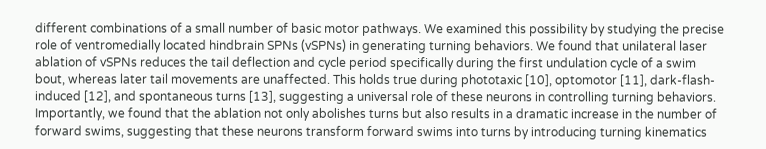different combinations of a small number of basic motor pathways. We examined this possibility by studying the precise role of ventromedially located hindbrain SPNs (vSPNs) in generating turning behaviors. We found that unilateral laser ablation of vSPNs reduces the tail deflection and cycle period specifically during the first undulation cycle of a swim bout, whereas later tail movements are unaffected. This holds true during phototaxic [10], optomotor [11], dark-flash-induced [12], and spontaneous turns [13], suggesting a universal role of these neurons in controlling turning behaviors. Importantly, we found that the ablation not only abolishes turns but also results in a dramatic increase in the number of forward swims, suggesting that these neurons transform forward swims into turns by introducing turning kinematics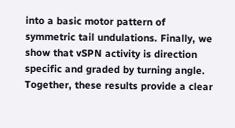into a basic motor pattern of symmetric tail undulations. Finally, we show that vSPN activity is direction specific and graded by turning angle. Together, these results provide a clear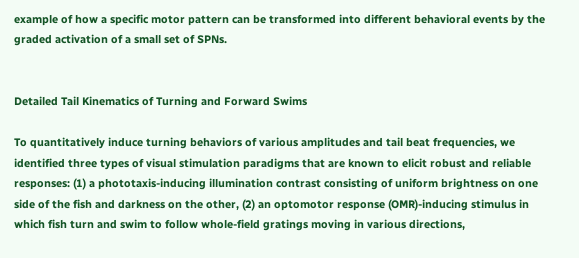example of how a specific motor pattern can be transformed into different behavioral events by the graded activation of a small set of SPNs.


Detailed Tail Kinematics of Turning and Forward Swims

To quantitatively induce turning behaviors of various amplitudes and tail beat frequencies, we identified three types of visual stimulation paradigms that are known to elicit robust and reliable responses: (1) a phototaxis-inducing illumination contrast consisting of uniform brightness on one side of the fish and darkness on the other, (2) an optomotor response (OMR)-inducing stimulus in which fish turn and swim to follow whole-field gratings moving in various directions,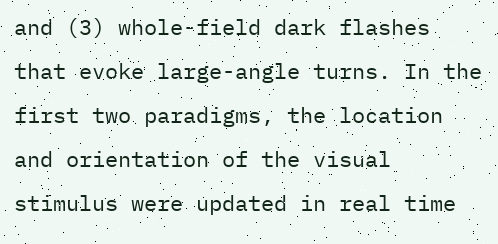and (3) whole-field dark flashes that evoke large-angle turns. In the first two paradigms, the location and orientation of the visual stimulus were updated in real time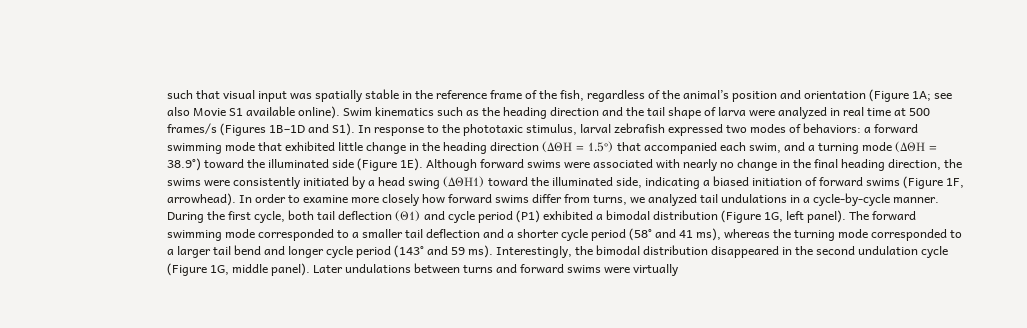such that visual input was spatially stable in the reference frame of the fish, regardless of the animal’s position and orientation (Figure 1A; see also Movie S1 available online). Swim kinematics such as the heading direction and the tail shape of larva were analyzed in real time at 500 frames/s (Figures 1B–1D and S1). In response to the phototaxic stimulus, larval zebrafish expressed two modes of behaviors: a forward swimming mode that exhibited little change in the heading direction (ΔΘH = 1.5°) that accompanied each swim, and a turning mode (ΔΘH = 38.9°) toward the illuminated side (Figure 1E). Although forward swims were associated with nearly no change in the final heading direction, the swims were consistently initiated by a head swing (ΔΘH1) toward the illuminated side, indicating a biased initiation of forward swims (Figure 1F, arrowhead). In order to examine more closely how forward swims differ from turns, we analyzed tail undulations in a cycle-by-cycle manner. During the first cycle, both tail deflection (Θ1) and cycle period (P1) exhibited a bimodal distribution (Figure 1G, left panel). The forward swimming mode corresponded to a smaller tail deflection and a shorter cycle period (58° and 41 ms), whereas the turning mode corresponded to a larger tail bend and longer cycle period (143° and 59 ms). Interestingly, the bimodal distribution disappeared in the second undulation cycle (Figure 1G, middle panel). Later undulations between turns and forward swims were virtually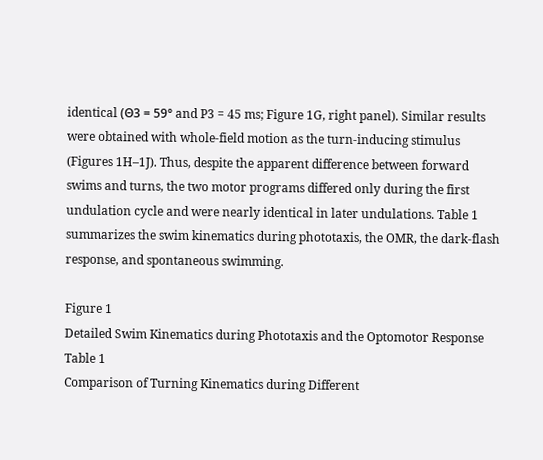identical (Θ3 = 59° and P3 = 45 ms; Figure 1G, right panel). Similar results were obtained with whole-field motion as the turn-inducing stimulus (Figures 1H–1J). Thus, despite the apparent difference between forward swims and turns, the two motor programs differed only during the first undulation cycle and were nearly identical in later undulations. Table 1 summarizes the swim kinematics during phototaxis, the OMR, the dark-flash response, and spontaneous swimming.

Figure 1
Detailed Swim Kinematics during Phototaxis and the Optomotor Response
Table 1
Comparison of Turning Kinematics during Different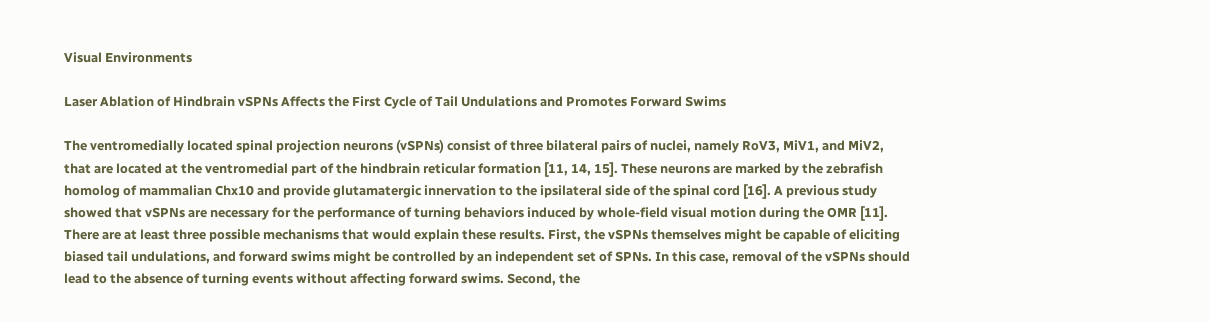Visual Environments

Laser Ablation of Hindbrain vSPNs Affects the First Cycle of Tail Undulations and Promotes Forward Swims

The ventromedially located spinal projection neurons (vSPNs) consist of three bilateral pairs of nuclei, namely RoV3, MiV1, and MiV2, that are located at the ventromedial part of the hindbrain reticular formation [11, 14, 15]. These neurons are marked by the zebrafish homolog of mammalian Chx10 and provide glutamatergic innervation to the ipsilateral side of the spinal cord [16]. A previous study showed that vSPNs are necessary for the performance of turning behaviors induced by whole-field visual motion during the OMR [11]. There are at least three possible mechanisms that would explain these results. First, the vSPNs themselves might be capable of eliciting biased tail undulations, and forward swims might be controlled by an independent set of SPNs. In this case, removal of the vSPNs should lead to the absence of turning events without affecting forward swims. Second, the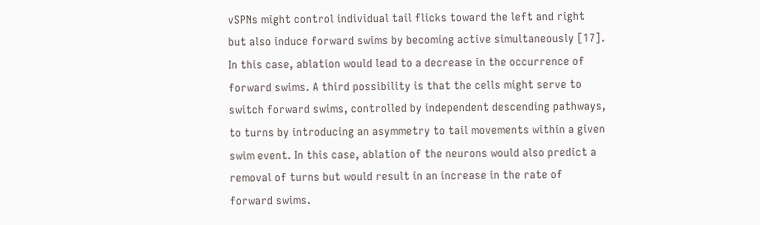vSPNs might control individual tail flicks toward the left and right but also induce forward swims by becoming active simultaneously [17]. In this case, ablation would lead to a decrease in the occurrence of forward swims. A third possibility is that the cells might serve to switch forward swims, controlled by independent descending pathways, to turns by introducing an asymmetry to tail movements within a given swim event. In this case, ablation of the neurons would also predict a removal of turns but would result in an increase in the rate of forward swims.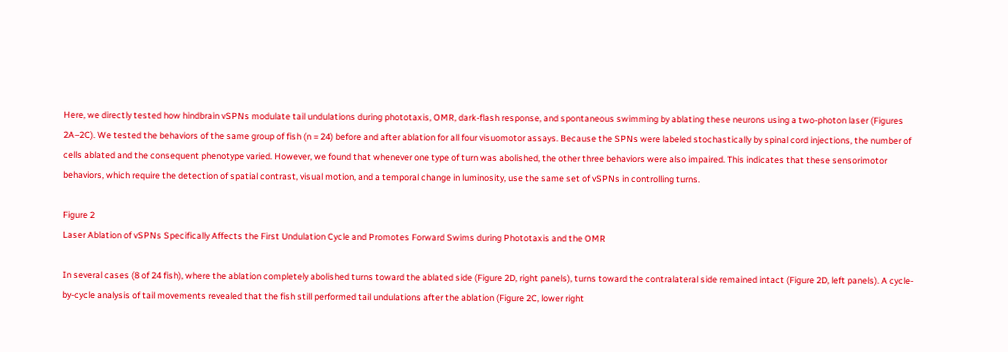Here, we directly tested how hindbrain vSPNs modulate tail undulations during phototaxis, OMR, dark-flash response, and spontaneous swimming by ablating these neurons using a two-photon laser (Figures 2A–2C). We tested the behaviors of the same group of fish (n = 24) before and after ablation for all four visuomotor assays. Because the SPNs were labeled stochastically by spinal cord injections, the number of cells ablated and the consequent phenotype varied. However, we found that whenever one type of turn was abolished, the other three behaviors were also impaired. This indicates that these sensorimotor behaviors, which require the detection of spatial contrast, visual motion, and a temporal change in luminosity, use the same set of vSPNs in controlling turns.

Figure 2
Laser Ablation of vSPNs Specifically Affects the First Undulation Cycle and Promotes Forward Swims during Phototaxis and the OMR

In several cases (8 of 24 fish), where the ablation completely abolished turns toward the ablated side (Figure 2D, right panels), turns toward the contralateral side remained intact (Figure 2D, left panels). A cycle-by-cycle analysis of tail movements revealed that the fish still performed tail undulations after the ablation (Figure 2C, lower right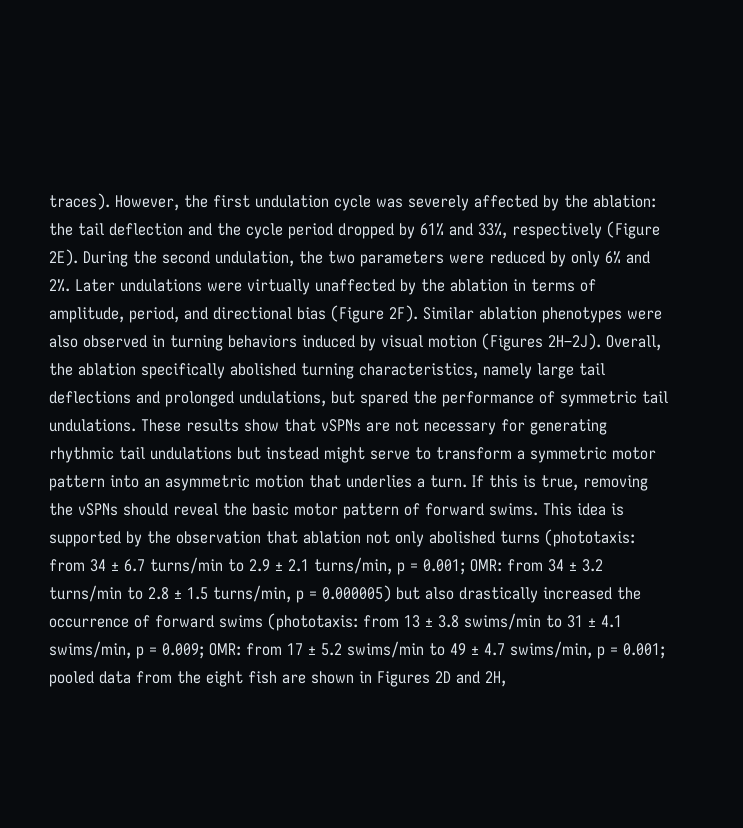traces). However, the first undulation cycle was severely affected by the ablation: the tail deflection and the cycle period dropped by 61% and 33%, respectively (Figure 2E). During the second undulation, the two parameters were reduced by only 6% and 2%. Later undulations were virtually unaffected by the ablation in terms of amplitude, period, and directional bias (Figure 2F). Similar ablation phenotypes were also observed in turning behaviors induced by visual motion (Figures 2H–2J). Overall, the ablation specifically abolished turning characteristics, namely large tail deflections and prolonged undulations, but spared the performance of symmetric tail undulations. These results show that vSPNs are not necessary for generating rhythmic tail undulations but instead might serve to transform a symmetric motor pattern into an asymmetric motion that underlies a turn. If this is true, removing the vSPNs should reveal the basic motor pattern of forward swims. This idea is supported by the observation that ablation not only abolished turns (phototaxis: from 34 ± 6.7 turns/min to 2.9 ± 2.1 turns/min, p = 0.001; OMR: from 34 ± 3.2 turns/min to 2.8 ± 1.5 turns/min, p = 0.000005) but also drastically increased the occurrence of forward swims (phototaxis: from 13 ± 3.8 swims/min to 31 ± 4.1 swims/min, p = 0.009; OMR: from 17 ± 5.2 swims/min to 49 ± 4.7 swims/min, p = 0.001; pooled data from the eight fish are shown in Figures 2D and 2H,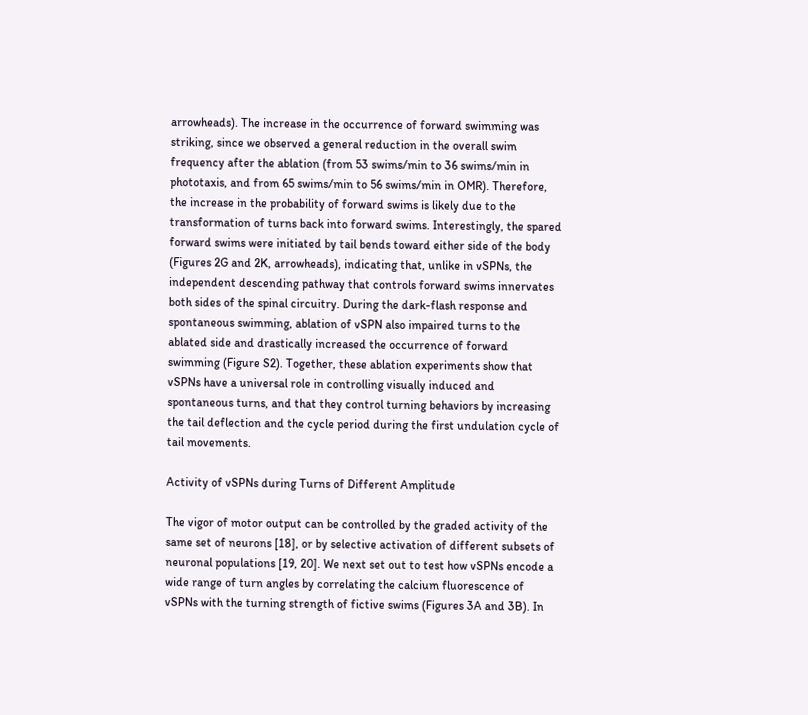arrowheads). The increase in the occurrence of forward swimming was striking, since we observed a general reduction in the overall swim frequency after the ablation (from 53 swims/min to 36 swims/min in phototaxis, and from 65 swims/min to 56 swims/min in OMR). Therefore, the increase in the probability of forward swims is likely due to the transformation of turns back into forward swims. Interestingly, the spared forward swims were initiated by tail bends toward either side of the body (Figures 2G and 2K, arrowheads), indicating that, unlike in vSPNs, the independent descending pathway that controls forward swims innervates both sides of the spinal circuitry. During the dark-flash response and spontaneous swimming, ablation of vSPN also impaired turns to the ablated side and drastically increased the occurrence of forward swimming (Figure S2). Together, these ablation experiments show that vSPNs have a universal role in controlling visually induced and spontaneous turns, and that they control turning behaviors by increasing the tail deflection and the cycle period during the first undulation cycle of tail movements.

Activity of vSPNs during Turns of Different Amplitude

The vigor of motor output can be controlled by the graded activity of the same set of neurons [18], or by selective activation of different subsets of neuronal populations [19, 20]. We next set out to test how vSPNs encode a wide range of turn angles by correlating the calcium fluorescence of vSPNs with the turning strength of fictive swims (Figures 3A and 3B). In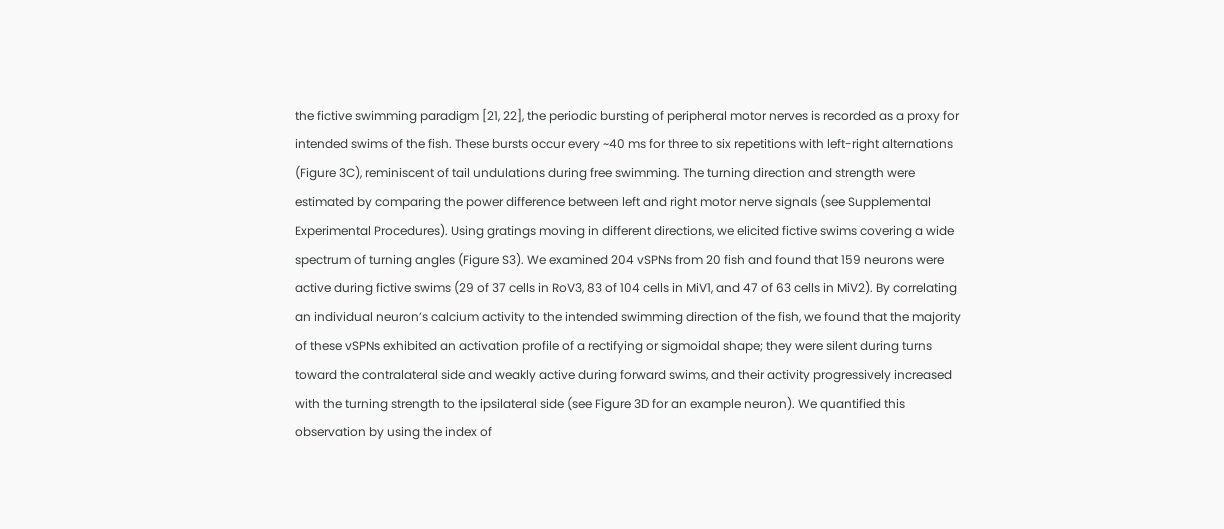the fictive swimming paradigm [21, 22], the periodic bursting of peripheral motor nerves is recorded as a proxy for intended swims of the fish. These bursts occur every ~40 ms for three to six repetitions with left-right alternations (Figure 3C), reminiscent of tail undulations during free swimming. The turning direction and strength were estimated by comparing the power difference between left and right motor nerve signals (see Supplemental Experimental Procedures). Using gratings moving in different directions, we elicited fictive swims covering a wide spectrum of turning angles (Figure S3). We examined 204 vSPNs from 20 fish and found that 159 neurons were active during fictive swims (29 of 37 cells in RoV3, 83 of 104 cells in MiV1, and 47 of 63 cells in MiV2). By correlating an individual neuron’s calcium activity to the intended swimming direction of the fish, we found that the majority of these vSPNs exhibited an activation profile of a rectifying or sigmoidal shape; they were silent during turns toward the contralateral side and weakly active during forward swims, and their activity progressively increased with the turning strength to the ipsilateral side (see Figure 3D for an example neuron). We quantified this observation by using the index of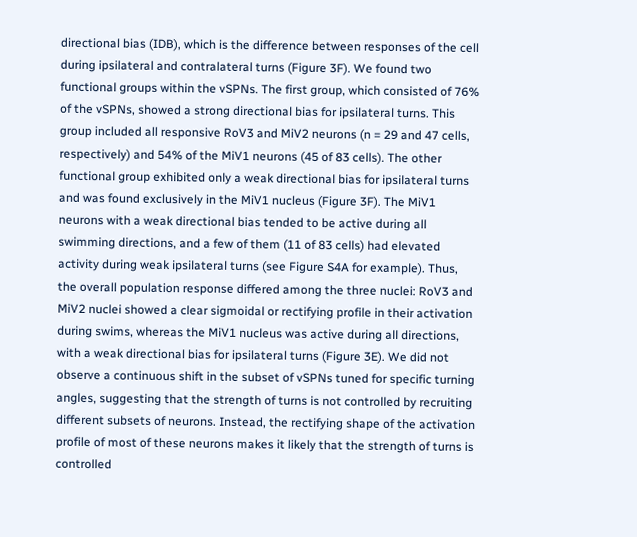directional bias (IDB), which is the difference between responses of the cell during ipsilateral and contralateral turns (Figure 3F). We found two functional groups within the vSPNs. The first group, which consisted of 76% of the vSPNs, showed a strong directional bias for ipsilateral turns. This group included all responsive RoV3 and MiV2 neurons (n = 29 and 47 cells, respectively) and 54% of the MiV1 neurons (45 of 83 cells). The other functional group exhibited only a weak directional bias for ipsilateral turns and was found exclusively in the MiV1 nucleus (Figure 3F). The MiV1 neurons with a weak directional bias tended to be active during all swimming directions, and a few of them (11 of 83 cells) had elevated activity during weak ipsilateral turns (see Figure S4A for example). Thus, the overall population response differed among the three nuclei: RoV3 and MiV2 nuclei showed a clear sigmoidal or rectifying profile in their activation during swims, whereas the MiV1 nucleus was active during all directions, with a weak directional bias for ipsilateral turns (Figure 3E). We did not observe a continuous shift in the subset of vSPNs tuned for specific turning angles, suggesting that the strength of turns is not controlled by recruiting different subsets of neurons. Instead, the rectifying shape of the activation profile of most of these neurons makes it likely that the strength of turns is controlled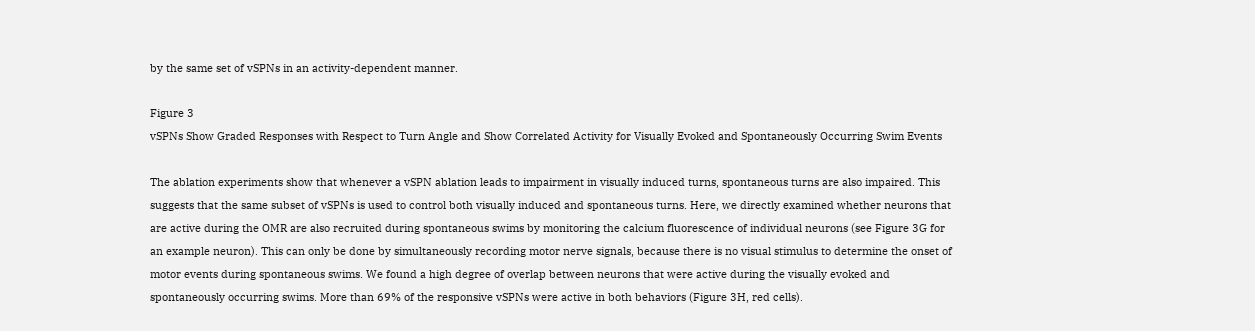by the same set of vSPNs in an activity-dependent manner.

Figure 3
vSPNs Show Graded Responses with Respect to Turn Angle and Show Correlated Activity for Visually Evoked and Spontaneously Occurring Swim Events

The ablation experiments show that whenever a vSPN ablation leads to impairment in visually induced turns, spontaneous turns are also impaired. This suggests that the same subset of vSPNs is used to control both visually induced and spontaneous turns. Here, we directly examined whether neurons that are active during the OMR are also recruited during spontaneous swims by monitoring the calcium fluorescence of individual neurons (see Figure 3G for an example neuron). This can only be done by simultaneously recording motor nerve signals, because there is no visual stimulus to determine the onset of motor events during spontaneous swims. We found a high degree of overlap between neurons that were active during the visually evoked and spontaneously occurring swims. More than 69% of the responsive vSPNs were active in both behaviors (Figure 3H, red cells).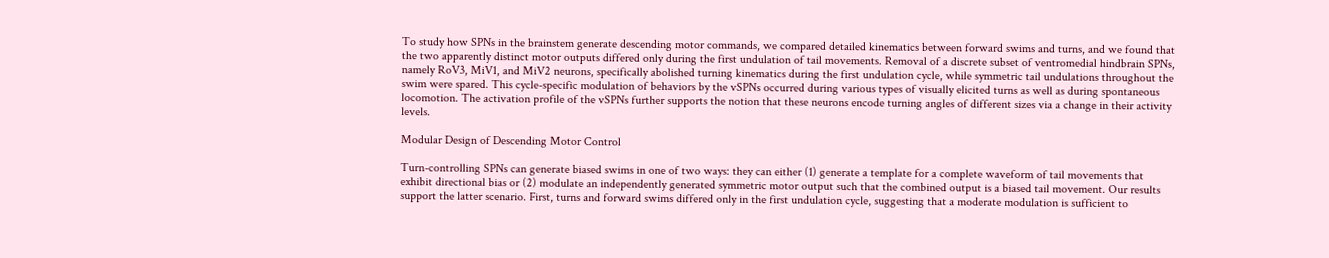To study how SPNs in the brainstem generate descending motor commands, we compared detailed kinematics between forward swims and turns, and we found that the two apparently distinct motor outputs differed only during the first undulation of tail movements. Removal of a discrete subset of ventromedial hindbrain SPNs, namely RoV3, MiV1, and MiV2 neurons, specifically abolished turning kinematics during the first undulation cycle, while symmetric tail undulations throughout the swim were spared. This cycle-specific modulation of behaviors by the vSPNs occurred during various types of visually elicited turns as well as during spontaneous locomotion. The activation profile of the vSPNs further supports the notion that these neurons encode turning angles of different sizes via a change in their activity levels.

Modular Design of Descending Motor Control

Turn-controlling SPNs can generate biased swims in one of two ways: they can either (1) generate a template for a complete waveform of tail movements that exhibit directional bias or (2) modulate an independently generated symmetric motor output such that the combined output is a biased tail movement. Our results support the latter scenario. First, turns and forward swims differed only in the first undulation cycle, suggesting that a moderate modulation is sufficient to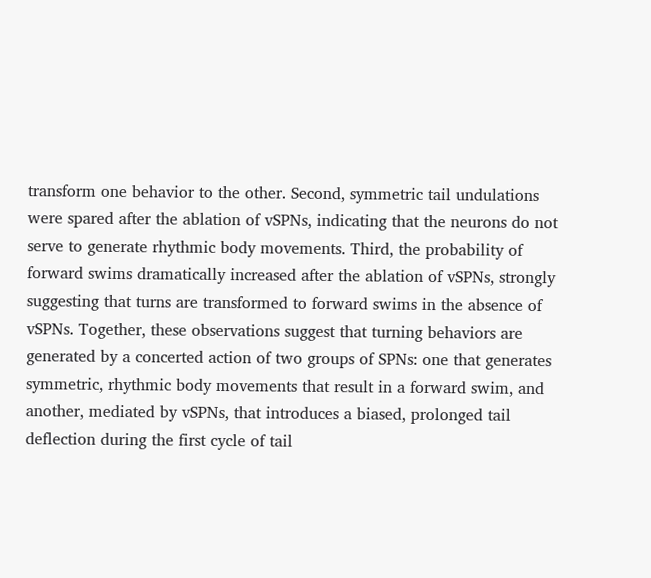transform one behavior to the other. Second, symmetric tail undulations were spared after the ablation of vSPNs, indicating that the neurons do not serve to generate rhythmic body movements. Third, the probability of forward swims dramatically increased after the ablation of vSPNs, strongly suggesting that turns are transformed to forward swims in the absence of vSPNs. Together, these observations suggest that turning behaviors are generated by a concerted action of two groups of SPNs: one that generates symmetric, rhythmic body movements that result in a forward swim, and another, mediated by vSPNs, that introduces a biased, prolonged tail deflection during the first cycle of tail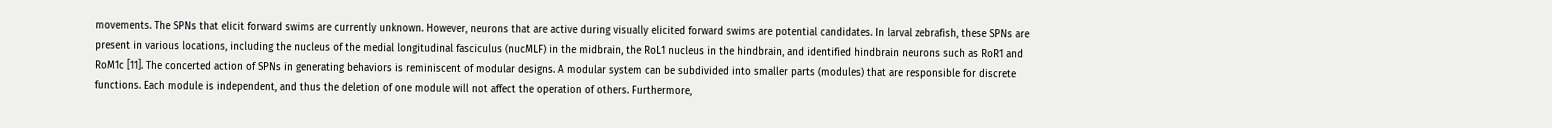movements. The SPNs that elicit forward swims are currently unknown. However, neurons that are active during visually elicited forward swims are potential candidates. In larval zebrafish, these SPNs are present in various locations, including the nucleus of the medial longitudinal fasciculus (nucMLF) in the midbrain, the RoL1 nucleus in the hindbrain, and identified hindbrain neurons such as RoR1 and RoM1c [11]. The concerted action of SPNs in generating behaviors is reminiscent of modular designs. A modular system can be subdivided into smaller parts (modules) that are responsible for discrete functions. Each module is independent, and thus the deletion of one module will not affect the operation of others. Furthermore,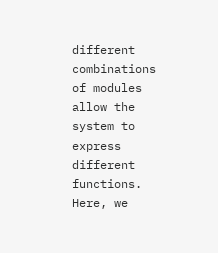different combinations of modules allow the system to express different functions. Here, we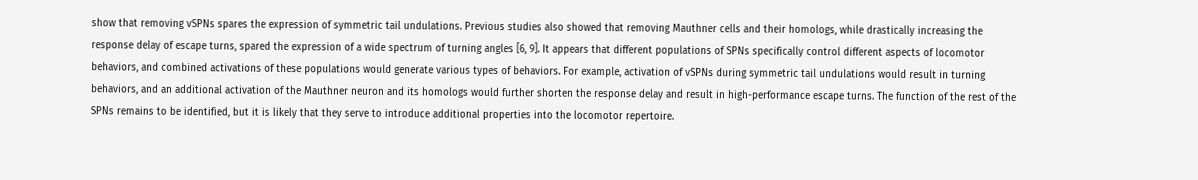show that removing vSPNs spares the expression of symmetric tail undulations. Previous studies also showed that removing Mauthner cells and their homologs, while drastically increasing the response delay of escape turns, spared the expression of a wide spectrum of turning angles [6, 9]. It appears that different populations of SPNs specifically control different aspects of locomotor behaviors, and combined activations of these populations would generate various types of behaviors. For example, activation of vSPNs during symmetric tail undulations would result in turning behaviors, and an additional activation of the Mauthner neuron and its homologs would further shorten the response delay and result in high-performance escape turns. The function of the rest of the SPNs remains to be identified, but it is likely that they serve to introduce additional properties into the locomotor repertoire.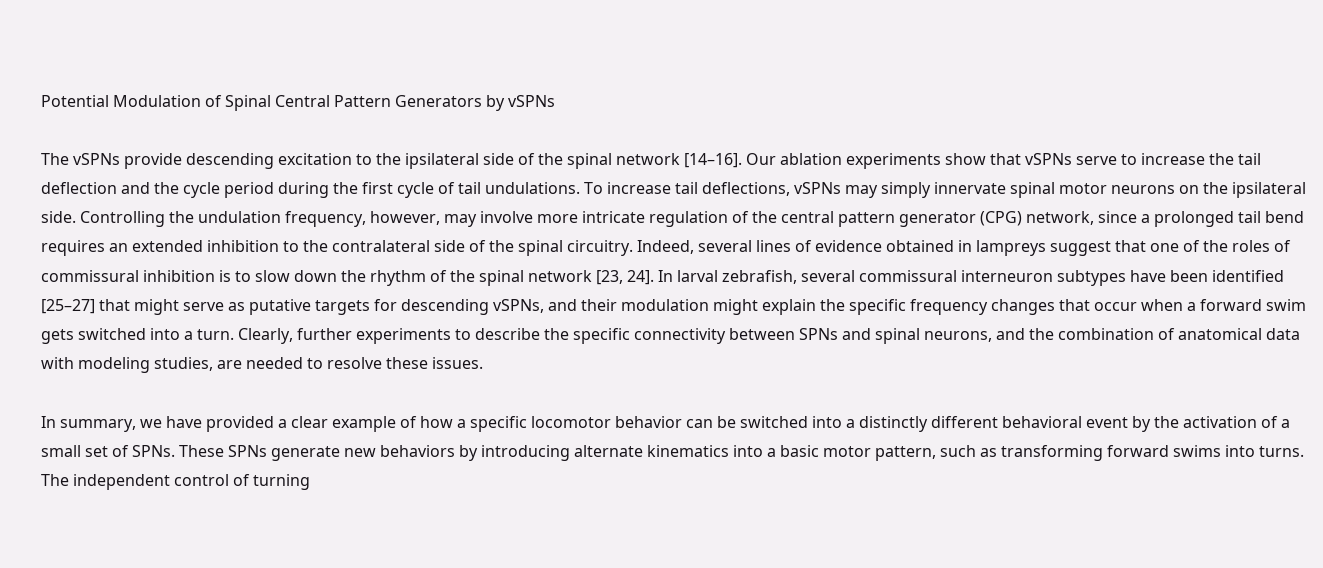Potential Modulation of Spinal Central Pattern Generators by vSPNs

The vSPNs provide descending excitation to the ipsilateral side of the spinal network [14–16]. Our ablation experiments show that vSPNs serve to increase the tail deflection and the cycle period during the first cycle of tail undulations. To increase tail deflections, vSPNs may simply innervate spinal motor neurons on the ipsilateral side. Controlling the undulation frequency, however, may involve more intricate regulation of the central pattern generator (CPG) network, since a prolonged tail bend requires an extended inhibition to the contralateral side of the spinal circuitry. Indeed, several lines of evidence obtained in lampreys suggest that one of the roles of commissural inhibition is to slow down the rhythm of the spinal network [23, 24]. In larval zebrafish, several commissural interneuron subtypes have been identified [25–27] that might serve as putative targets for descending vSPNs, and their modulation might explain the specific frequency changes that occur when a forward swim gets switched into a turn. Clearly, further experiments to describe the specific connectivity between SPNs and spinal neurons, and the combination of anatomical data with modeling studies, are needed to resolve these issues.

In summary, we have provided a clear example of how a specific locomotor behavior can be switched into a distinctly different behavioral event by the activation of a small set of SPNs. These SPNs generate new behaviors by introducing alternate kinematics into a basic motor pattern, such as transforming forward swims into turns. The independent control of turning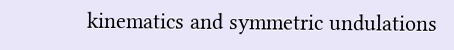kinematics and symmetric undulations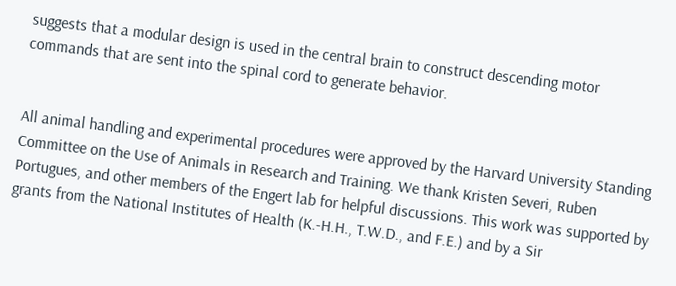suggests that a modular design is used in the central brain to construct descending motor commands that are sent into the spinal cord to generate behavior.


All animal handling and experimental procedures were approved by the Harvard University Standing Committee on the Use of Animals in Research and Training. We thank Kristen Severi, Ruben Portugues, and other members of the Engert lab for helpful discussions. This work was supported by grants from the National Institutes of Health (K.-H.H., T.W.D., and F.E.) and by a Sir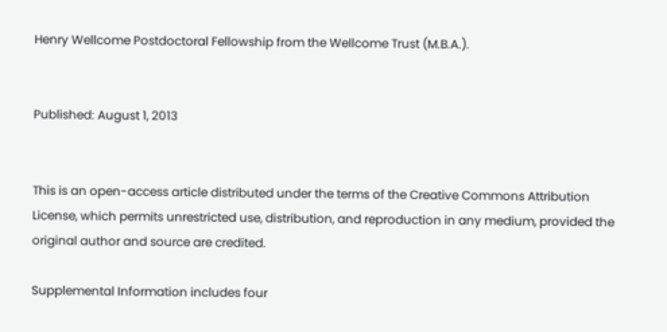Henry Wellcome Postdoctoral Fellowship from the Wellcome Trust (M.B.A.).


Published: August 1, 2013


This is an open-access article distributed under the terms of the Creative Commons Attribution License, which permits unrestricted use, distribution, and reproduction in any medium, provided the original author and source are credited.

Supplemental Information includes four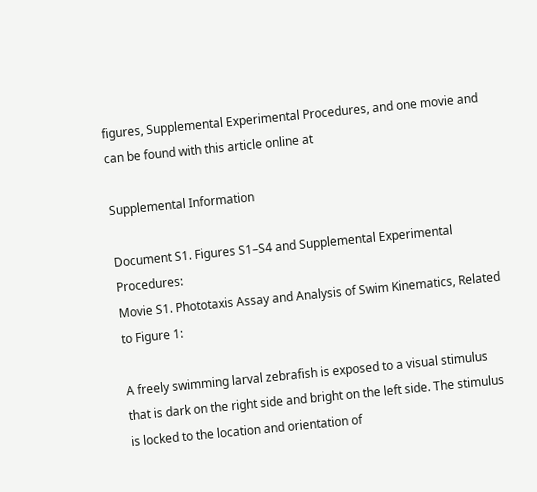figures, Supplemental Experimental Procedures, and one movie and can be found with this article online at

Supplemental Information

Document S1. Figures S1–S4 and Supplemental Experimental Procedures:
Movie S1. Phototaxis Assay and Analysis of Swim Kinematics, Related to Figure 1:

A freely swimming larval zebrafish is exposed to a visual stimulus that is dark on the right side and bright on the left side. The stimulus is locked to the location and orientation of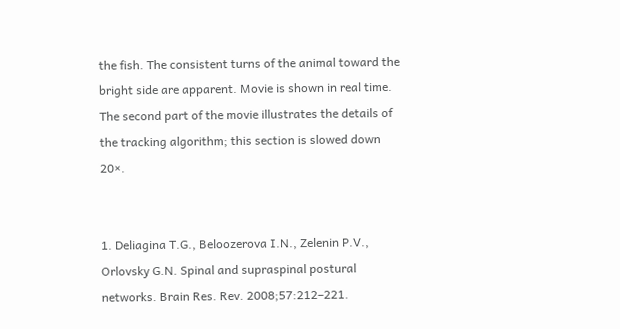the fish. The consistent turns of the animal toward the bright side are apparent. Movie is shown in real time. The second part of the movie illustrates the details of the tracking algorithm; this section is slowed down 20×.


1. Deliagina T.G., Beloozerova I.N., Zelenin P.V., Orlovsky G.N. Spinal and supraspinal postural networks. Brain Res. Rev. 2008;57:212–221.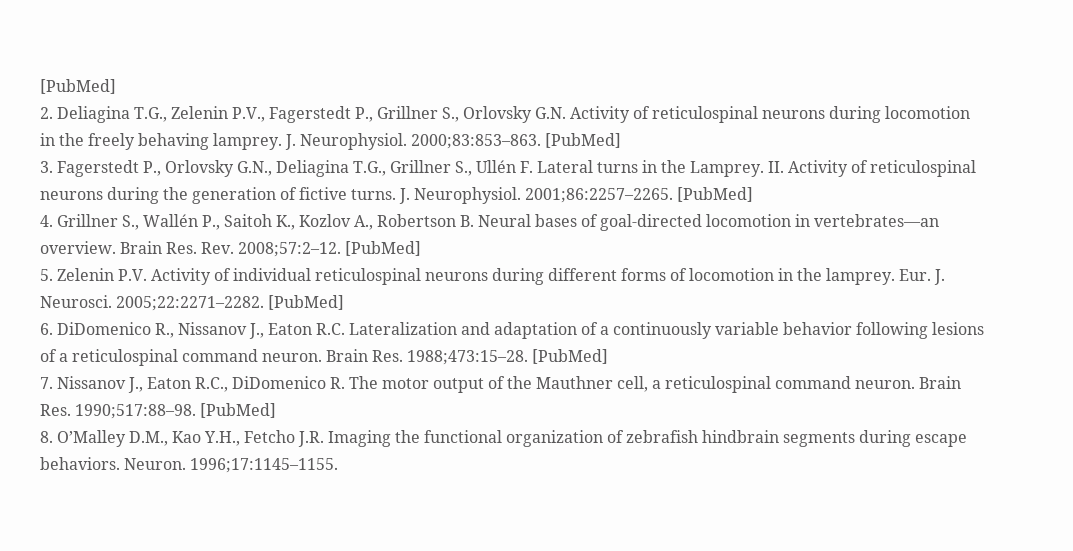[PubMed]
2. Deliagina T.G., Zelenin P.V., Fagerstedt P., Grillner S., Orlovsky G.N. Activity of reticulospinal neurons during locomotion in the freely behaving lamprey. J. Neurophysiol. 2000;83:853–863. [PubMed]
3. Fagerstedt P., Orlovsky G.N., Deliagina T.G., Grillner S., Ullén F. Lateral turns in the Lamprey. II. Activity of reticulospinal neurons during the generation of fictive turns. J. Neurophysiol. 2001;86:2257–2265. [PubMed]
4. Grillner S., Wallén P., Saitoh K., Kozlov A., Robertson B. Neural bases of goal-directed locomotion in vertebrates—an overview. Brain Res. Rev. 2008;57:2–12. [PubMed]
5. Zelenin P.V. Activity of individual reticulospinal neurons during different forms of locomotion in the lamprey. Eur. J. Neurosci. 2005;22:2271–2282. [PubMed]
6. DiDomenico R., Nissanov J., Eaton R.C. Lateralization and adaptation of a continuously variable behavior following lesions of a reticulospinal command neuron. Brain Res. 1988;473:15–28. [PubMed]
7. Nissanov J., Eaton R.C., DiDomenico R. The motor output of the Mauthner cell, a reticulospinal command neuron. Brain Res. 1990;517:88–98. [PubMed]
8. O’Malley D.M., Kao Y.H., Fetcho J.R. Imaging the functional organization of zebrafish hindbrain segments during escape behaviors. Neuron. 1996;17:1145–1155.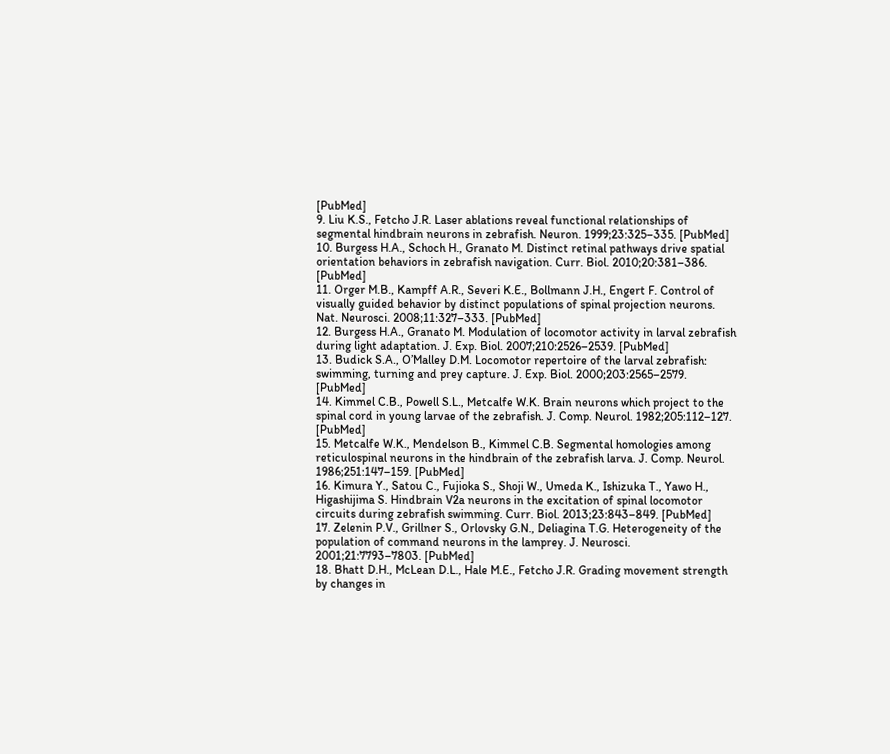[PubMed]
9. Liu K.S., Fetcho J.R. Laser ablations reveal functional relationships of segmental hindbrain neurons in zebrafish. Neuron. 1999;23:325–335. [PubMed]
10. Burgess H.A., Schoch H., Granato M. Distinct retinal pathways drive spatial orientation behaviors in zebrafish navigation. Curr. Biol. 2010;20:381–386. [PubMed]
11. Orger M.B., Kampff A.R., Severi K.E., Bollmann J.H., Engert F. Control of visually guided behavior by distinct populations of spinal projection neurons. Nat. Neurosci. 2008;11:327–333. [PubMed]
12. Burgess H.A., Granato M. Modulation of locomotor activity in larval zebrafish during light adaptation. J. Exp. Biol. 2007;210:2526–2539. [PubMed]
13. Budick S.A., O’Malley D.M. Locomotor repertoire of the larval zebrafish: swimming, turning and prey capture. J. Exp. Biol. 2000;203:2565–2579. [PubMed]
14. Kimmel C.B., Powell S.L., Metcalfe W.K. Brain neurons which project to the spinal cord in young larvae of the zebrafish. J. Comp. Neurol. 1982;205:112–127. [PubMed]
15. Metcalfe W.K., Mendelson B., Kimmel C.B. Segmental homologies among reticulospinal neurons in the hindbrain of the zebrafish larva. J. Comp. Neurol. 1986;251:147–159. [PubMed]
16. Kimura Y., Satou C., Fujioka S., Shoji W., Umeda K., Ishizuka T., Yawo H., Higashijima S. Hindbrain V2a neurons in the excitation of spinal locomotor circuits during zebrafish swimming. Curr. Biol. 2013;23:843–849. [PubMed]
17. Zelenin P.V., Grillner S., Orlovsky G.N., Deliagina T.G. Heterogeneity of the population of command neurons in the lamprey. J. Neurosci. 2001;21:7793–7803. [PubMed]
18. Bhatt D.H., McLean D.L., Hale M.E., Fetcho J.R. Grading movement strength by changes in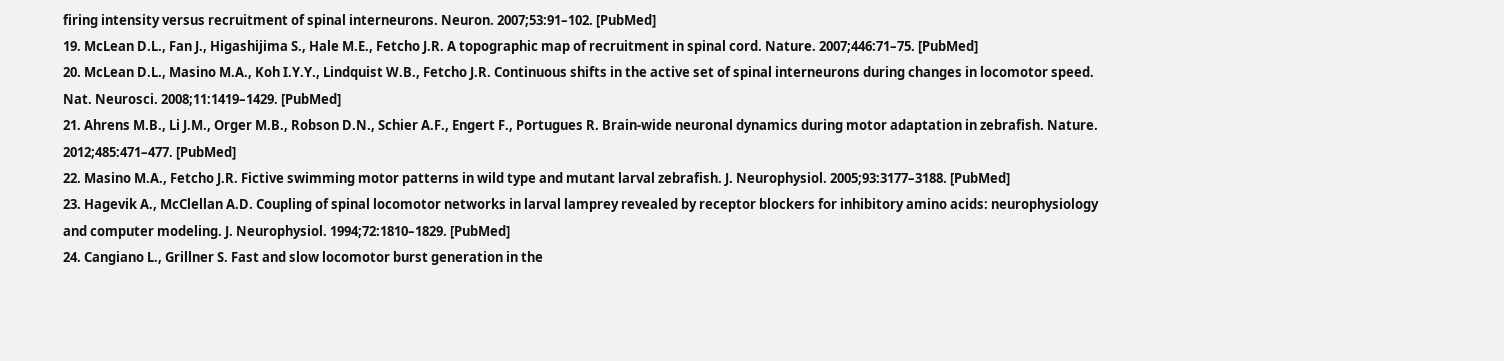firing intensity versus recruitment of spinal interneurons. Neuron. 2007;53:91–102. [PubMed]
19. McLean D.L., Fan J., Higashijima S., Hale M.E., Fetcho J.R. A topographic map of recruitment in spinal cord. Nature. 2007;446:71–75. [PubMed]
20. McLean D.L., Masino M.A., Koh I.Y.Y., Lindquist W.B., Fetcho J.R. Continuous shifts in the active set of spinal interneurons during changes in locomotor speed. Nat. Neurosci. 2008;11:1419–1429. [PubMed]
21. Ahrens M.B., Li J.M., Orger M.B., Robson D.N., Schier A.F., Engert F., Portugues R. Brain-wide neuronal dynamics during motor adaptation in zebrafish. Nature. 2012;485:471–477. [PubMed]
22. Masino M.A., Fetcho J.R. Fictive swimming motor patterns in wild type and mutant larval zebrafish. J. Neurophysiol. 2005;93:3177–3188. [PubMed]
23. Hagevik A., McClellan A.D. Coupling of spinal locomotor networks in larval lamprey revealed by receptor blockers for inhibitory amino acids: neurophysiology and computer modeling. J. Neurophysiol. 1994;72:1810–1829. [PubMed]
24. Cangiano L., Grillner S. Fast and slow locomotor burst generation in the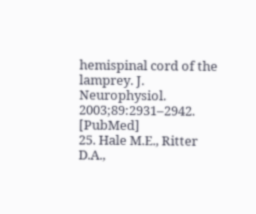hemispinal cord of the lamprey. J. Neurophysiol. 2003;89:2931–2942. [PubMed]
25. Hale M.E., Ritter D.A.,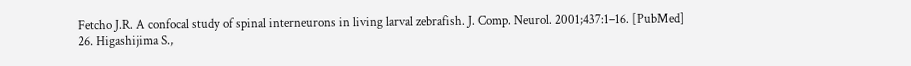Fetcho J.R. A confocal study of spinal interneurons in living larval zebrafish. J. Comp. Neurol. 2001;437:1–16. [PubMed]
26. Higashijima S.,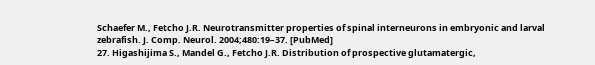Schaefer M., Fetcho J.R. Neurotransmitter properties of spinal interneurons in embryonic and larval zebrafish. J. Comp. Neurol. 2004;480:19–37. [PubMed]
27. Higashijima S., Mandel G., Fetcho J.R. Distribution of prospective glutamatergic,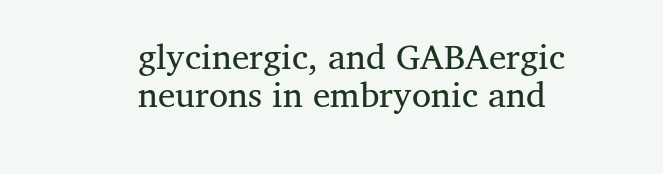glycinergic, and GABAergic neurons in embryonic and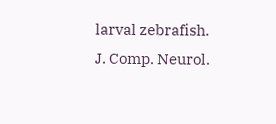larval zebrafish. J. Comp. Neurol.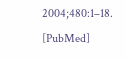2004;480:1–18. [PubMed]